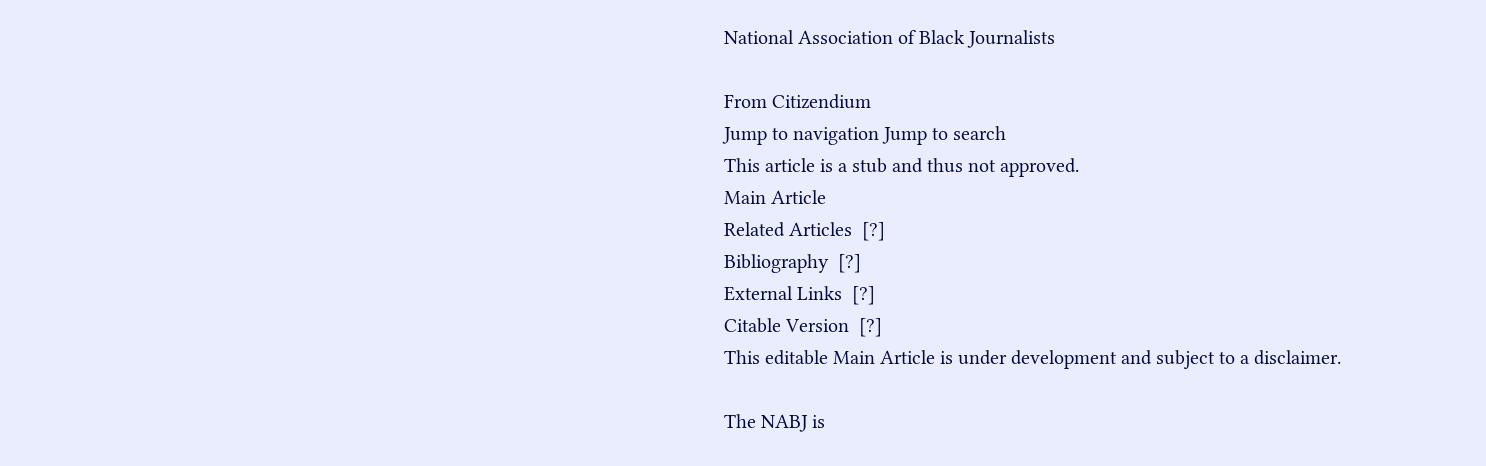National Association of Black Journalists

From Citizendium
Jump to navigation Jump to search
This article is a stub and thus not approved.
Main Article
Related Articles  [?]
Bibliography  [?]
External Links  [?]
Citable Version  [?]
This editable Main Article is under development and subject to a disclaimer.

The NABJ is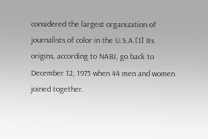considered the largest organization of journalists of color in the U.S.A.[1] Its origins, according to NABJ, go back to December 12, 1975 when 44 men and women joined together.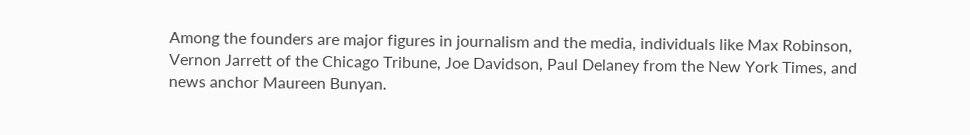Among the founders are major figures in journalism and the media, individuals like Max Robinson, Vernon Jarrett of the Chicago Tribune, Joe Davidson, Paul Delaney from the New York Times, and news anchor Maureen Bunyan.